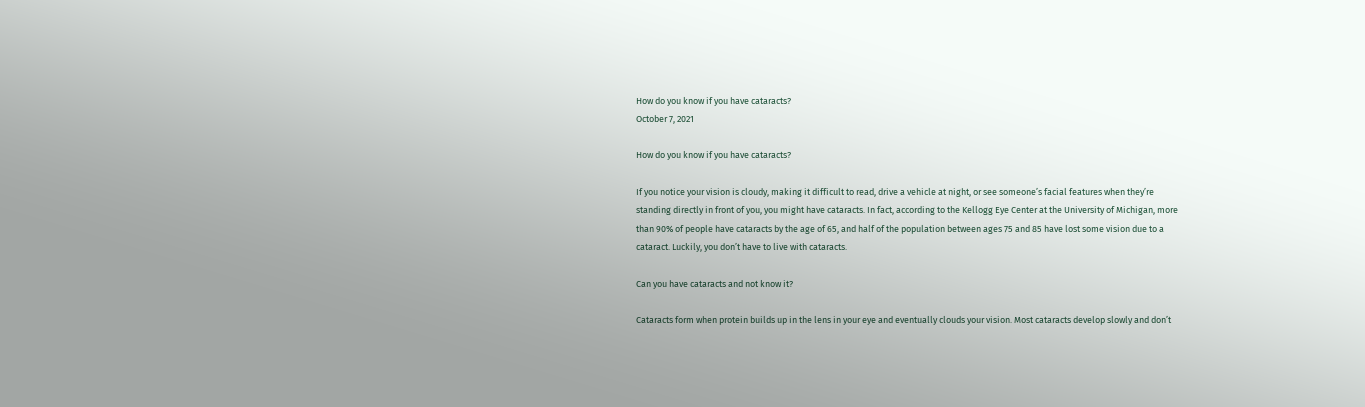How do you know if you have cataracts?
October 7, 2021

How do you know if you have cataracts?

If you notice your vision is cloudy, making it difficult to read, drive a vehicle at night, or see someone’s facial features when they’re standing directly in front of you, you might have cataracts. In fact, according to the Kellogg Eye Center at the University of Michigan, more than 90% of people have cataracts by the age of 65, and half of the population between ages 75 and 85 have lost some vision due to a cataract. Luckily, you don’t have to live with cataracts.

Can you have cataracts and not know it?

Cataracts form when protein builds up in the lens in your eye and eventually clouds your vision. Most cataracts develop slowly and don’t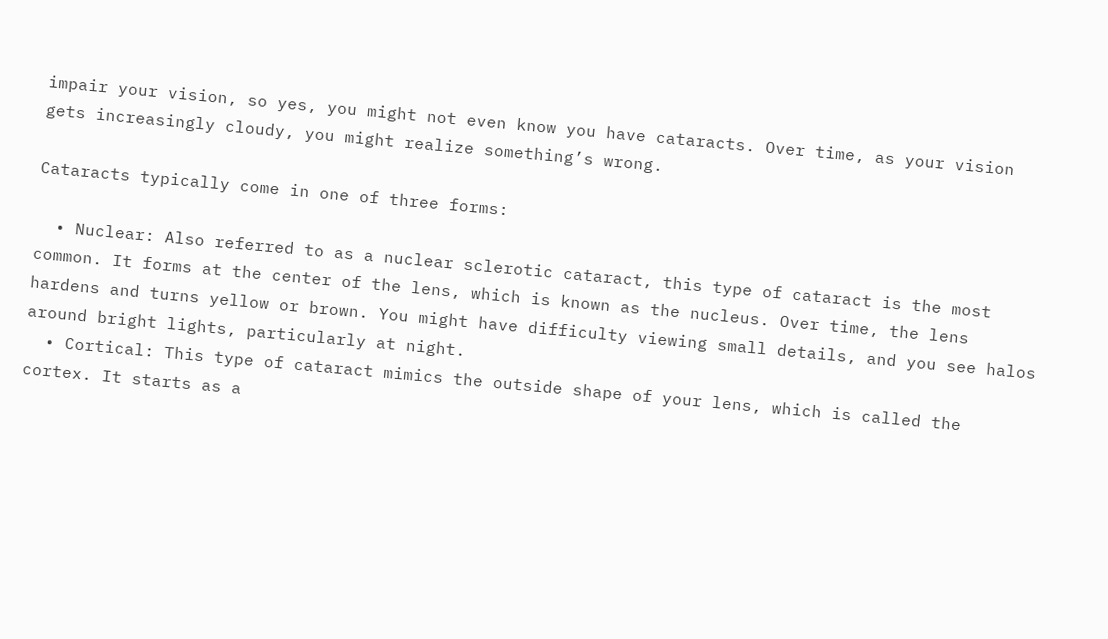impair your vision, so yes, you might not even know you have cataracts. Over time, as your vision gets increasingly cloudy, you might realize something’s wrong.

Cataracts typically come in one of three forms:

  • Nuclear: Also referred to as a nuclear sclerotic cataract, this type of cataract is the most common. It forms at the center of the lens, which is known as the nucleus. Over time, the lens hardens and turns yellow or brown. You might have difficulty viewing small details, and you see halos around bright lights, particularly at night.
  • Cortical: This type of cataract mimics the outside shape of your lens, which is called the cortex. It starts as a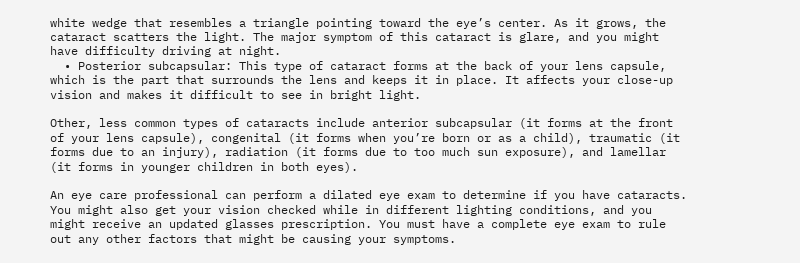white wedge that resembles a triangle pointing toward the eye’s center. As it grows, the cataract scatters the light. The major symptom of this cataract is glare, and you might have difficulty driving at night.
  • Posterior subcapsular: This type of cataract forms at the back of your lens capsule, which is the part that surrounds the lens and keeps it in place. It affects your close-up vision and makes it difficult to see in bright light.

Other, less common types of cataracts include anterior subcapsular (it forms at the front of your lens capsule), congenital (it forms when you’re born or as a child), traumatic (it forms due to an injury), radiation (it forms due to too much sun exposure), and lamellar (it forms in younger children in both eyes).

An eye care professional can perform a dilated eye exam to determine if you have cataracts. You might also get your vision checked while in different lighting conditions, and you might receive an updated glasses prescription. You must have a complete eye exam to rule out any other factors that might be causing your symptoms.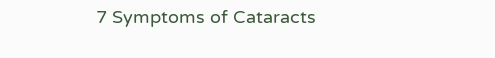7 Symptoms of Cataracts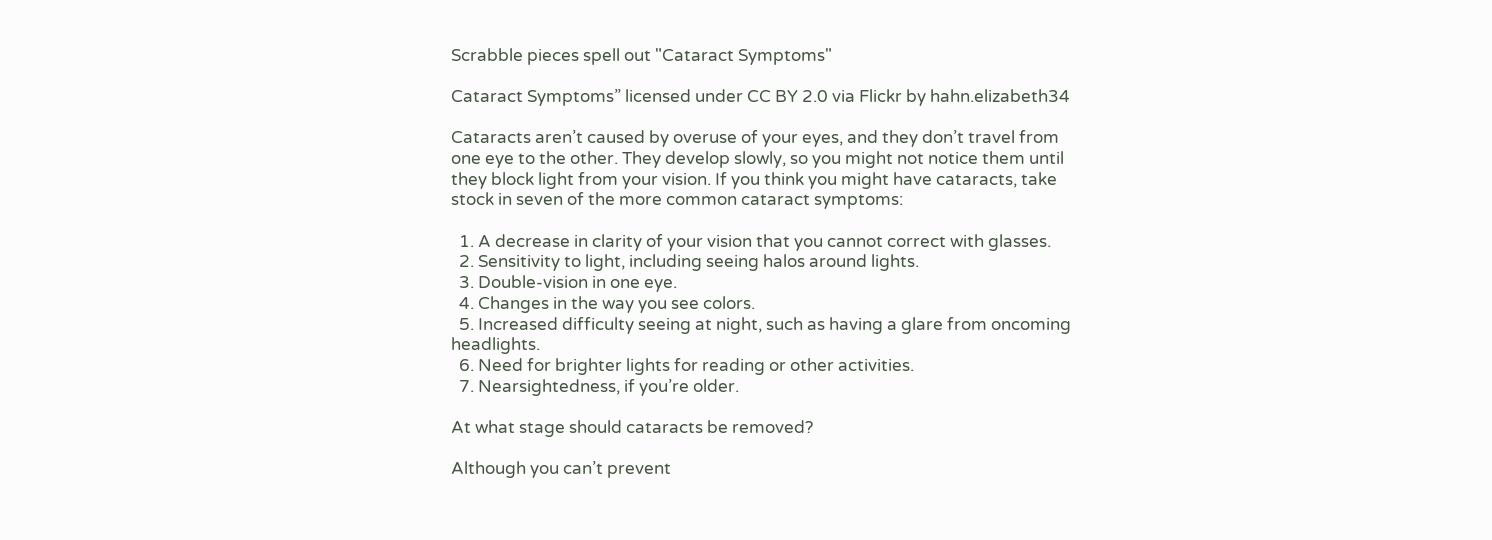Scrabble pieces spell out "Cataract Symptoms"

Cataract Symptoms” licensed under CC BY 2.0 via Flickr by hahn.elizabeth34

Cataracts aren’t caused by overuse of your eyes, and they don’t travel from one eye to the other. They develop slowly, so you might not notice them until they block light from your vision. If you think you might have cataracts, take stock in seven of the more common cataract symptoms:

  1. A decrease in clarity of your vision that you cannot correct with glasses.
  2. Sensitivity to light, including seeing halos around lights.
  3. Double-vision in one eye.
  4. Changes in the way you see colors.
  5. Increased difficulty seeing at night, such as having a glare from oncoming headlights.
  6. Need for brighter lights for reading or other activities.
  7. Nearsightedness, if you’re older.

At what stage should cataracts be removed?

Although you can’t prevent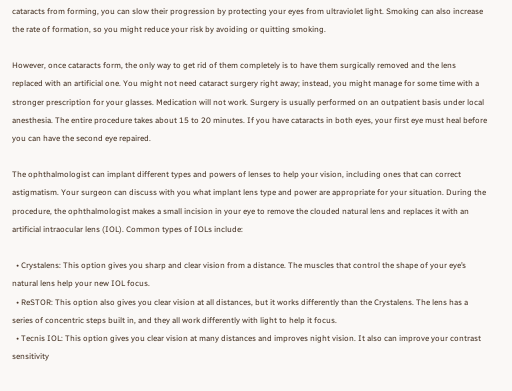cataracts from forming, you can slow their progression by protecting your eyes from ultraviolet light. Smoking can also increase the rate of formation, so you might reduce your risk by avoiding or quitting smoking.

However, once cataracts form, the only way to get rid of them completely is to have them surgically removed and the lens replaced with an artificial one. You might not need cataract surgery right away; instead, you might manage for some time with a stronger prescription for your glasses. Medication will not work. Surgery is usually performed on an outpatient basis under local anesthesia. The entire procedure takes about 15 to 20 minutes. If you have cataracts in both eyes, your first eye must heal before you can have the second eye repaired.

The ophthalmologist can implant different types and powers of lenses to help your vision, including ones that can correct astigmatism. Your surgeon can discuss with you what implant lens type and power are appropriate for your situation. During the procedure, the ophthalmologist makes a small incision in your eye to remove the clouded natural lens and replaces it with an artificial intraocular lens (IOL). Common types of IOLs include:

  • Crystalens: This option gives you sharp and clear vision from a distance. The muscles that control the shape of your eye’s natural lens help your new IOL focus.
  • ReSTOR: This option also gives you clear vision at all distances, but it works differently than the Crystalens. The lens has a series of concentric steps built in, and they all work differently with light to help it focus.
  • Tecnis IOL: This option gives you clear vision at many distances and improves night vision. It also can improve your contrast sensitivity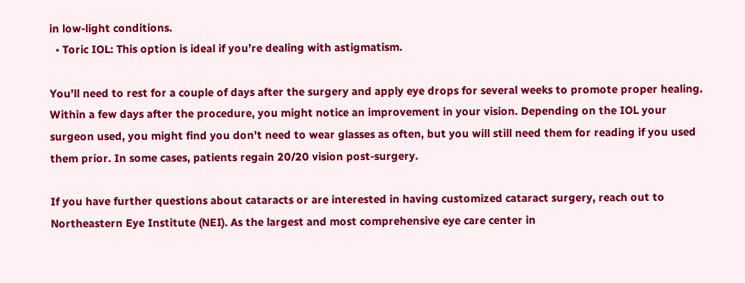in low-light conditions.
  • Toric IOL: This option is ideal if you’re dealing with astigmatism.

You’ll need to rest for a couple of days after the surgery and apply eye drops for several weeks to promote proper healing. Within a few days after the procedure, you might notice an improvement in your vision. Depending on the IOL your surgeon used, you might find you don’t need to wear glasses as often, but you will still need them for reading if you used them prior. In some cases, patients regain 20/20 vision post-surgery.

If you have further questions about cataracts or are interested in having customized cataract surgery, reach out to Northeastern Eye Institute (NEI). As the largest and most comprehensive eye care center in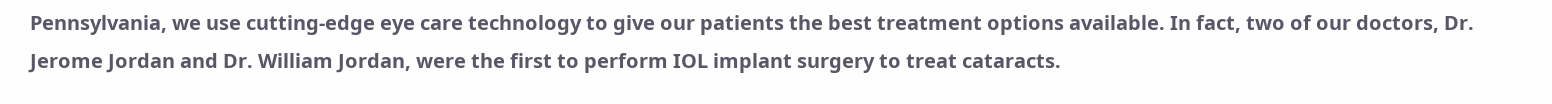Pennsylvania, we use cutting-edge eye care technology to give our patients the best treatment options available. In fact, two of our doctors, Dr. Jerome Jordan and Dr. William Jordan, were the first to perform IOL implant surgery to treat cataracts.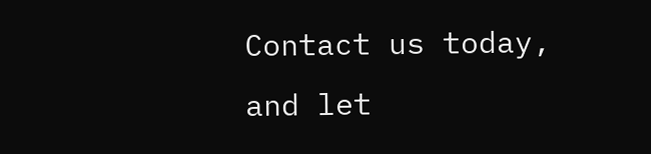Contact us today, and let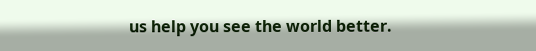us help you see the world better.